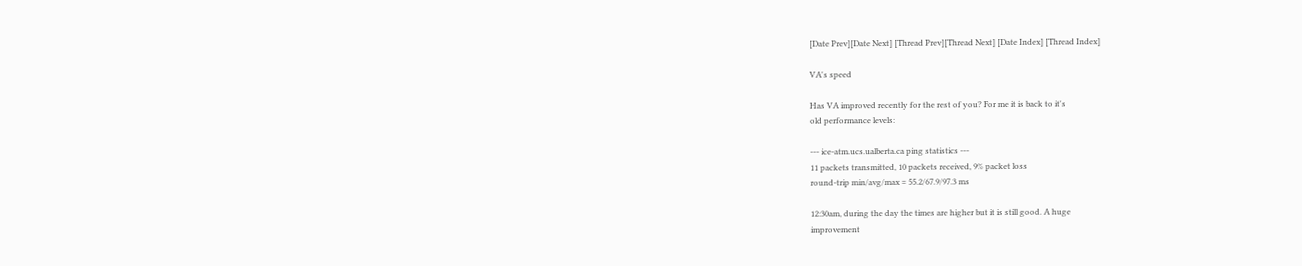[Date Prev][Date Next] [Thread Prev][Thread Next] [Date Index] [Thread Index]

VA's speed

Has VA improved recently for the rest of you? For me it is back to it's
old performance levels:

--- ice-atm.ucs.ualberta.ca ping statistics ---
11 packets transmitted, 10 packets received, 9% packet loss
round-trip min/avg/max = 55.2/67.9/97.3 ms

12:30am, during the day the times are higher but it is still good. A huge
improvement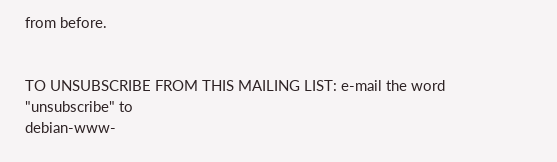from before.


TO UNSUBSCRIBE FROM THIS MAILING LIST: e-mail the word "unsubscribe" to
debian-www-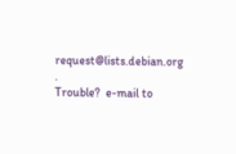request@lists.debian.org .
Trouble?  e-mail to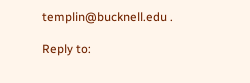templin@bucknell.edu .

Reply to: